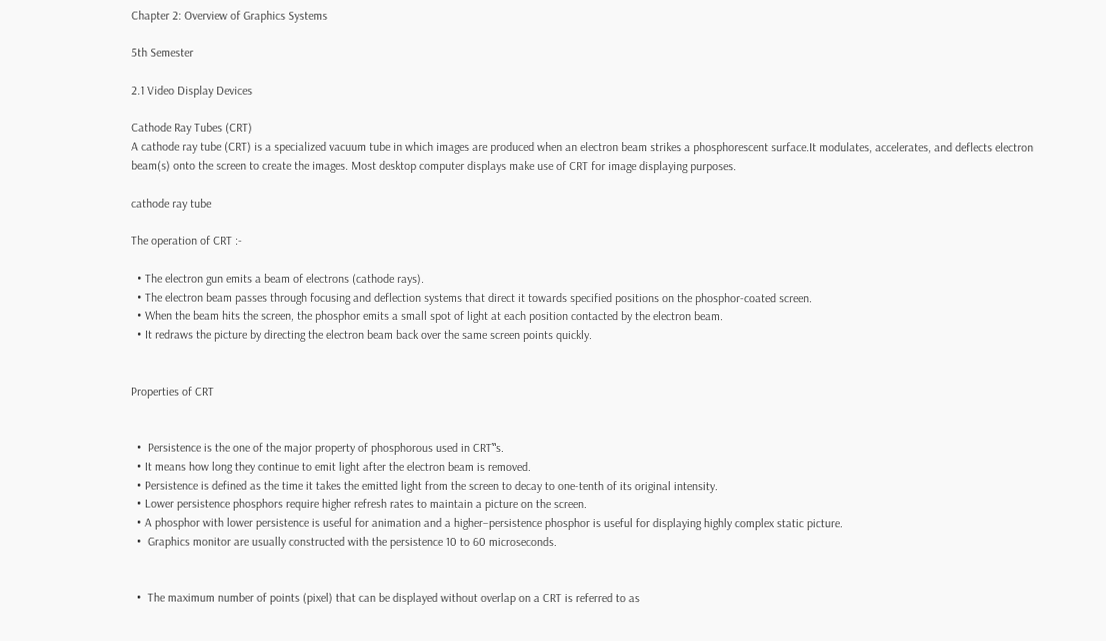Chapter 2: Overview of Graphics Systems

5th Semester

2.1 Video Display Devices

Cathode Ray Tubes (CRT)
A cathode ray tube (CRT) is a specialized vacuum tube in which images are produced when an electron beam strikes a phosphorescent surface.It modulates, accelerates, and deflects electron beam(s) onto the screen to create the images. Most desktop computer displays make use of CRT for image displaying purposes.

cathode ray tube

The operation of CRT :-

  • The electron gun emits a beam of electrons (cathode rays).
  • The electron beam passes through focusing and deflection systems that direct it towards specified positions on the phosphor-coated screen.
  • When the beam hits the screen, the phosphor emits a small spot of light at each position contacted by the electron beam.
  • It redraws the picture by directing the electron beam back over the same screen points quickly.


Properties of CRT


  •  Persistence is the one of the major property of phosphorous used in CRT‟s.
  • It means how long they continue to emit light after the electron beam is removed.
  • Persistence is defined as the time it takes the emitted light from the screen to decay to one-tenth of its original intensity.
  • Lower persistence phosphors require higher refresh rates to maintain a picture on the screen.
  • A phosphor with lower persistence is useful for animation and a higher–persistence phosphor is useful for displaying highly complex static picture.
  •  Graphics monitor are usually constructed with the persistence 10 to 60 microseconds.


  •  The maximum number of points (pixel) that can be displayed without overlap on a CRT is referred to as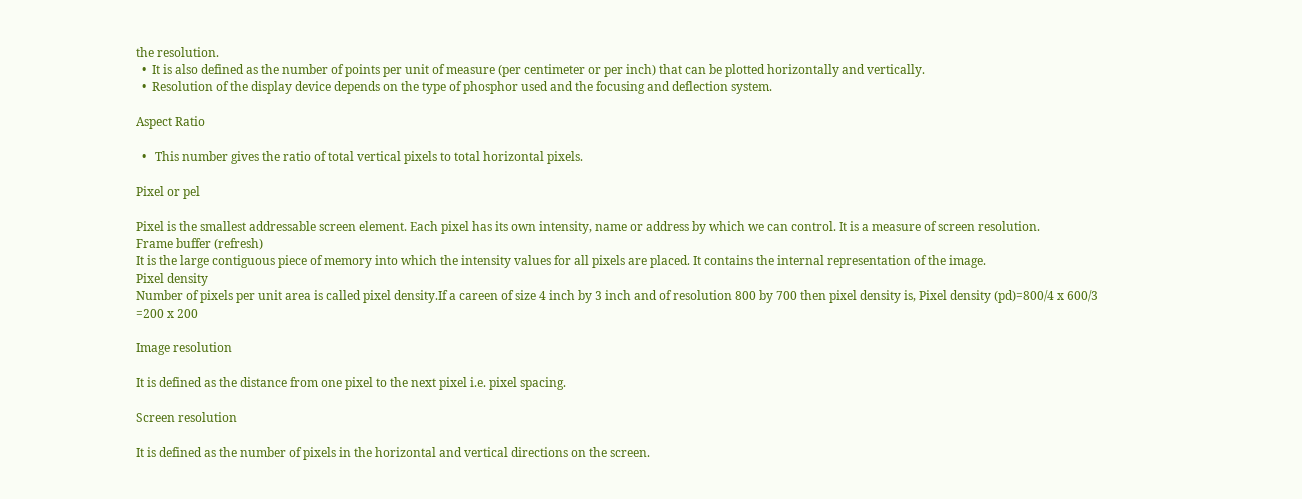the resolution.
  •  It is also defined as the number of points per unit of measure (per centimeter or per inch) that can be plotted horizontally and vertically.
  •  Resolution of the display device depends on the type of phosphor used and the focusing and deflection system.

Aspect Ratio

  •   This number gives the ratio of total vertical pixels to total horizontal pixels.

Pixel or pel

Pixel is the smallest addressable screen element. Each pixel has its own intensity, name or address by which we can control. It is a measure of screen resolution.
Frame buffer (refresh)
It is the large contiguous piece of memory into which the intensity values for all pixels are placed. It contains the internal representation of the image.
Pixel density
Number of pixels per unit area is called pixel density.If a careen of size 4 inch by 3 inch and of resolution 800 by 700 then pixel density is, Pixel density (pd)=800/4 x 600/3
=200 x 200

Image resolution

It is defined as the distance from one pixel to the next pixel i.e. pixel spacing.

Screen resolution

It is defined as the number of pixels in the horizontal and vertical directions on the screen.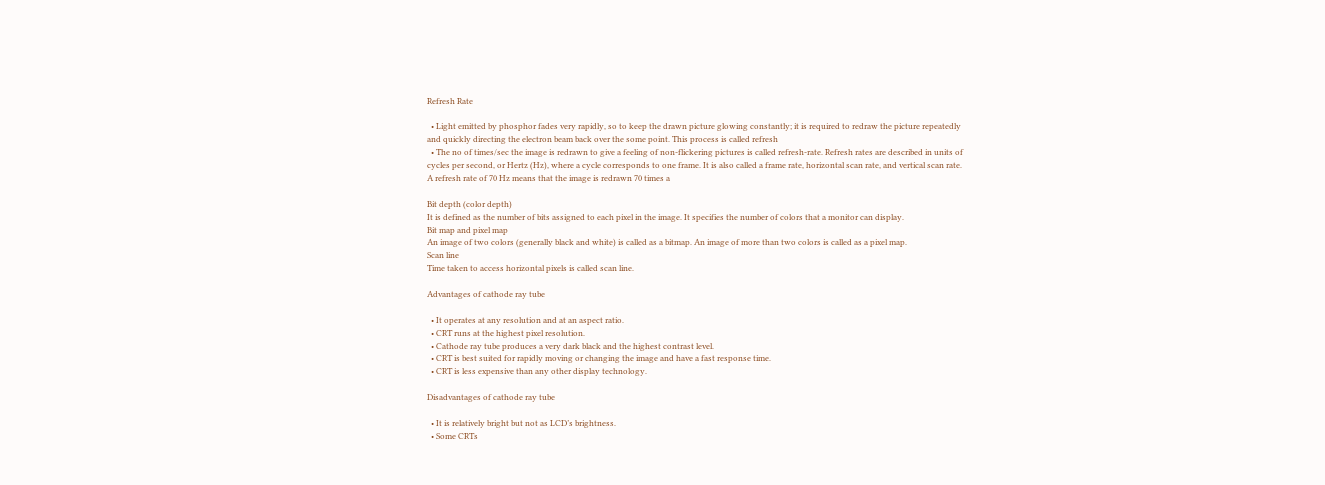Refresh Rate

  • Light emitted by phosphor fades very rapidly, so to keep the drawn picture glowing constantly; it is required to redraw the picture repeatedly and quickly directing the electron beam back over the some point. This process is called refresh
  • The no of times/sec the image is redrawn to give a feeling of non-flickering pictures is called refresh-rate. Refresh rates are described in units of cycles per second, or Hertz (Hz), where a cycle corresponds to one frame. It is also called a frame rate, horizontal scan rate, and vertical scan rate. A refresh rate of 70 Hz means that the image is redrawn 70 times a

Bit depth (color depth)
It is defined as the number of bits assigned to each pixel in the image. It specifies the number of colors that a monitor can display.
Bit map and pixel map
An image of two colors (generally black and white) is called as a bitmap. An image of more than two colors is called as a pixel map.
Scan line
Time taken to access horizontal pixels is called scan line.

Advantages of cathode ray tube

  • It operates at any resolution and at an aspect ratio.
  • CRT runs at the highest pixel resolution.
  • Cathode ray tube produces a very dark black and the highest contrast level.
  • CRT is best suited for rapidly moving or changing the image and have a fast response time.
  • CRT is less expensive than any other display technology.

Disadvantages of cathode ray tube

  • It is relatively bright but not as LCD’s brightness.
  • Some CRTs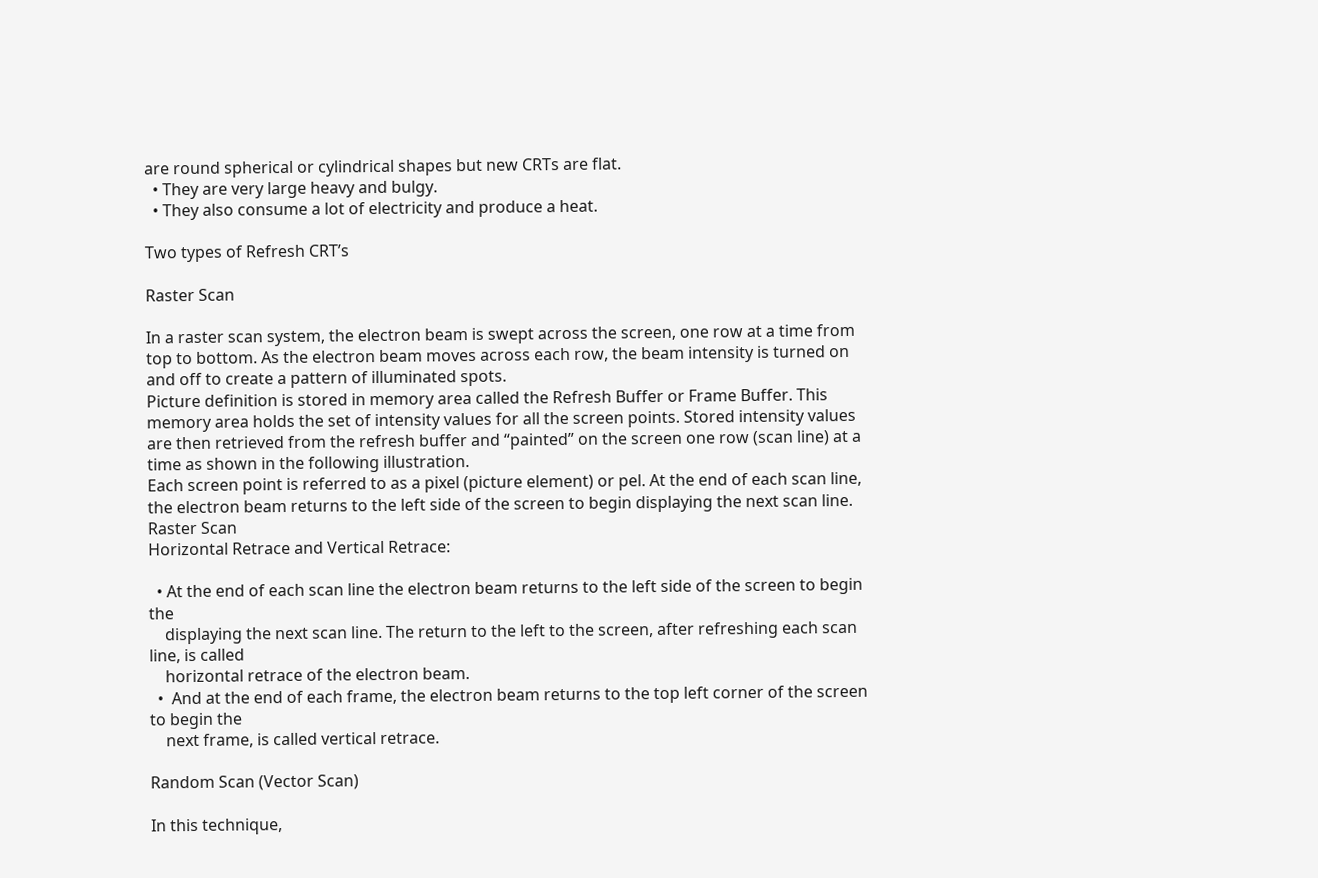are round spherical or cylindrical shapes but new CRTs are flat.
  • They are very large heavy and bulgy.
  • They also consume a lot of electricity and produce a heat.

Two types of Refresh CRT’s

Raster Scan

In a raster scan system, the electron beam is swept across the screen, one row at a time from top to bottom. As the electron beam moves across each row, the beam intensity is turned on and off to create a pattern of illuminated spots.
Picture definition is stored in memory area called the Refresh Buffer or Frame Buffer. This memory area holds the set of intensity values for all the screen points. Stored intensity values are then retrieved from the refresh buffer and “painted” on the screen one row (scan line) at a time as shown in the following illustration.
Each screen point is referred to as a pixel (picture element) or pel. At the end of each scan line, the electron beam returns to the left side of the screen to begin displaying the next scan line.
Raster Scan
Horizontal Retrace and Vertical Retrace:

  • At the end of each scan line the electron beam returns to the left side of the screen to begin the
    displaying the next scan line. The return to the left to the screen, after refreshing each scan line, is called
    horizontal retrace of the electron beam.
  •  And at the end of each frame, the electron beam returns to the top left corner of the screen to begin the
    next frame, is called vertical retrace.

Random Scan (Vector Scan)

In this technique,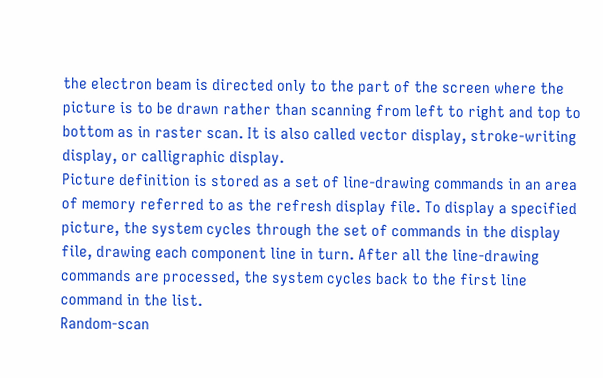the electron beam is directed only to the part of the screen where the picture is to be drawn rather than scanning from left to right and top to bottom as in raster scan. It is also called vector display, stroke-writing display, or calligraphic display.
Picture definition is stored as a set of line-drawing commands in an area of memory referred to as the refresh display file. To display a specified picture, the system cycles through the set of commands in the display file, drawing each component line in turn. After all the line-drawing commands are processed, the system cycles back to the first line command in the list.
Random-scan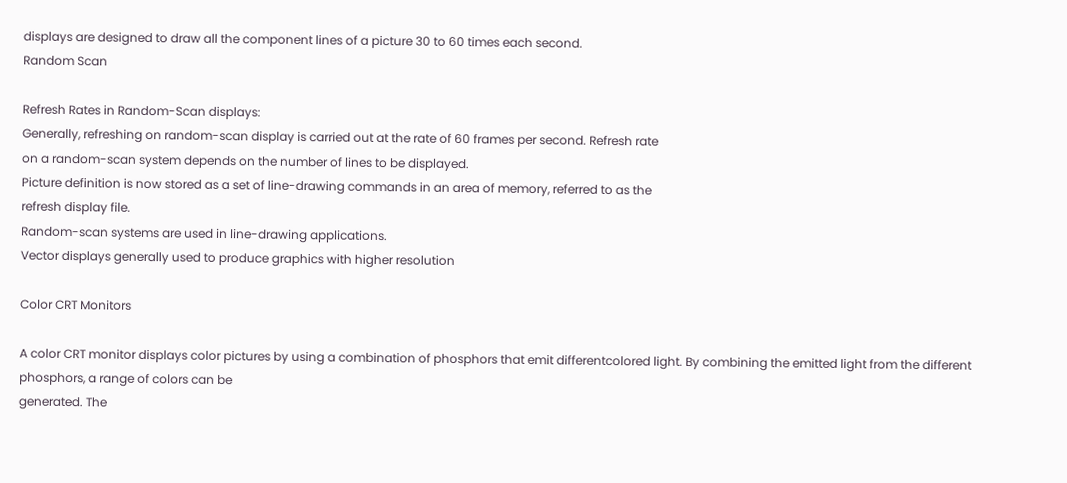displays are designed to draw all the component lines of a picture 30 to 60 times each second.
Random Scan

Refresh Rates in Random-Scan displays:
Generally, refreshing on random-scan display is carried out at the rate of 60 frames per second. Refresh rate
on a random-scan system depends on the number of lines to be displayed.
Picture definition is now stored as a set of line-drawing commands in an area of memory, referred to as the
refresh display file.
Random-scan systems are used in line-drawing applications.
Vector displays generally used to produce graphics with higher resolution

Color CRT Monitors

A color CRT monitor displays color pictures by using a combination of phosphors that emit differentcolored light. By combining the emitted light from the different phosphors, a range of colors can be
generated. The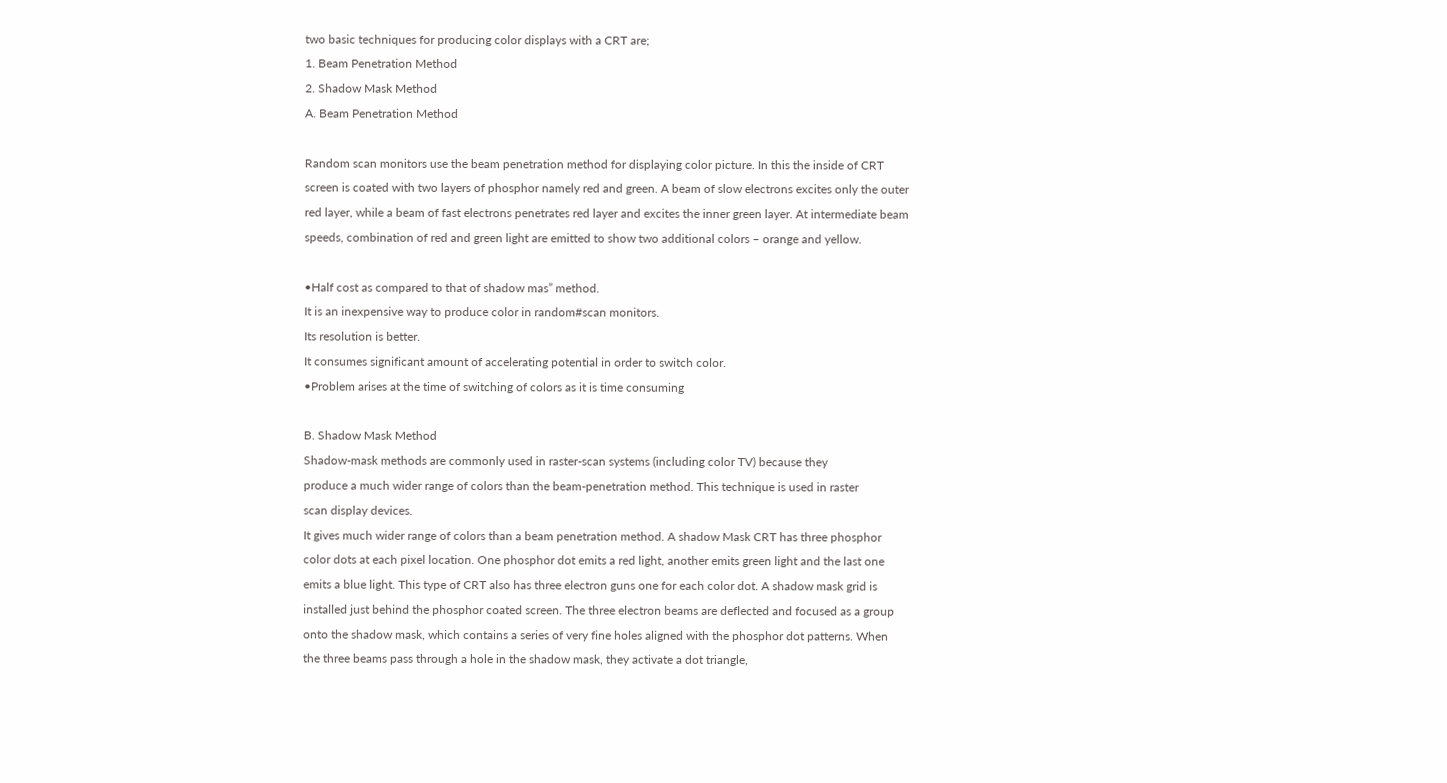two basic techniques for producing color displays with a CRT are;
1. Beam Penetration Method
2. Shadow Mask Method
A. Beam Penetration Method

Random scan monitors use the beam penetration method for displaying color picture. In this the inside of CRT screen is coated with two layers of phosphor namely red and green. A beam of slow electrons excites only the outer red layer, while a beam of fast electrons penetrates red layer and excites the inner green layer. At intermediate beam speeds, combination of red and green light are emitted to show two additional colors – orange and yellow.

•Half cost as compared to that of shadow mas” method.
It is an inexpensive way to produce color in random#scan monitors.
Its resolution is better.
It consumes significant amount of accelerating potential in order to switch color.
•Problem arises at the time of switching of colors as it is time consuming

B. Shadow Mask Method
Shadow-mask methods are commonly used in raster-scan systems (including color TV) because they
produce a much wider range of colors than the beam-penetration method. This technique is used in raster
scan display devices.
It gives much wider range of colors than a beam penetration method. A shadow Mask CRT has three phosphor color dots at each pixel location. One phosphor dot emits a red light, another emits green light and the last one emits a blue light. This type of CRT also has three electron guns one for each color dot. A shadow mask grid is installed just behind the phosphor coated screen. The three electron beams are deflected and focused as a group onto the shadow mask, which contains a series of very fine holes aligned with the phosphor dot patterns. When the three beams pass through a hole in the shadow mask, they activate a dot triangle,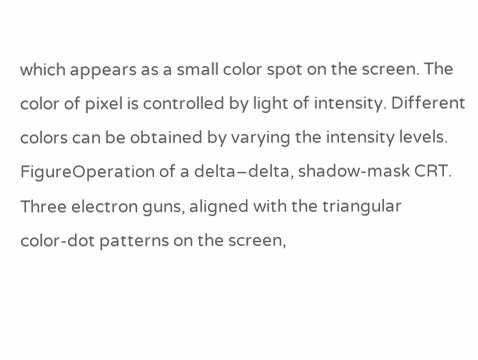which appears as a small color spot on the screen. The color of pixel is controlled by light of intensity. Different colors can be obtained by varying the intensity levels.
FigureOperation of a delta–delta, shadow-mask CRT. Three electron guns, aligned with the triangular
color-dot patterns on the screen,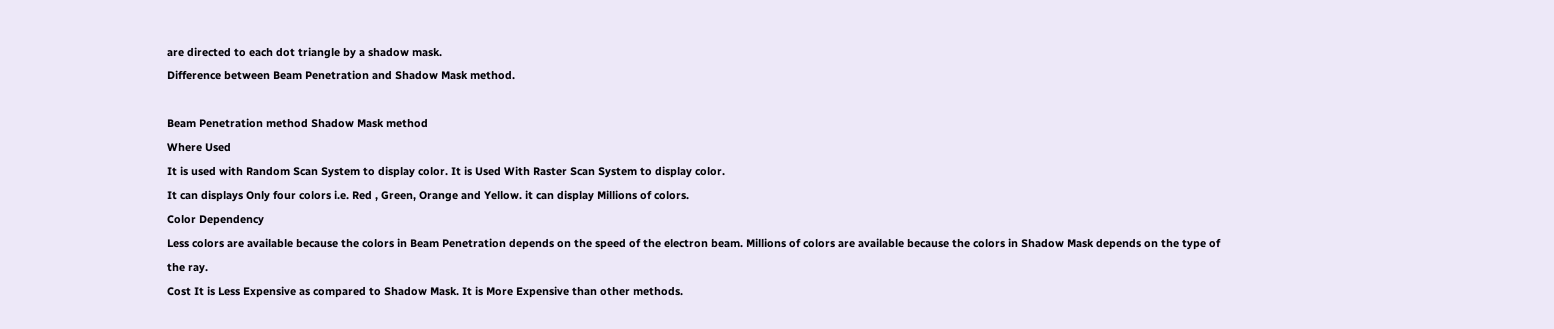are directed to each dot triangle by a shadow mask.
Difference between Beam Penetration and Shadow Mask method.

Beam Penetration method Shadow Mask method
Where Used
It is used with Random Scan System to display color. It is Used With Raster Scan System to display color.
It can displays Only four colors i.e. Red , Green, Orange and Yellow. it can display Millions of colors.
Color Dependency
Less colors are available because the colors in Beam Penetration depends on the speed of the electron beam. Millions of colors are available because the colors in Shadow Mask depends on the type of the ray.
Cost It is Less Expensive as compared to Shadow Mask. It is More Expensive than other methods.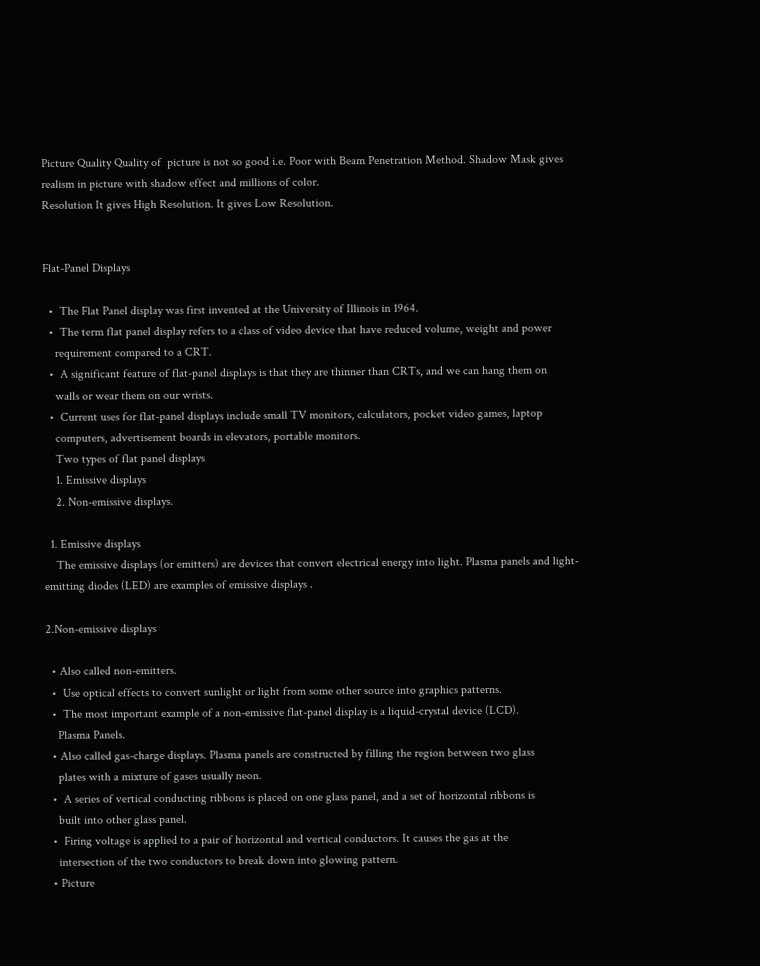Picture Quality Quality of  picture is not so good i.e. Poor with Beam Penetration Method. Shadow Mask gives realism in picture with shadow effect and millions of color.
Resolution It gives High Resolution. It gives Low Resolution.


Flat-Panel Displays

  •  The Flat Panel display was first invented at the University of Illinois in 1964.
  •  The term flat panel display refers to a class of video device that have reduced volume, weight and power
    requirement compared to a CRT.
  •  A significant feature of flat-panel displays is that they are thinner than CRTs, and we can hang them on
    walls or wear them on our wrists.
  •  Current uses for flat-panel displays include small TV monitors, calculators, pocket video games, laptop
    computers, advertisement boards in elevators, portable monitors.
    Two types of flat panel displays
    1. Emissive displays
    2. Non-emissive displays.

  1. Emissive displays
    The emissive displays (or emitters) are devices that convert electrical energy into light. Plasma panels and light-emitting diodes (LED) are examples of emissive displays .

2.Non-emissive displays

  • Also called non-emitters.
  •  Use optical effects to convert sunlight or light from some other source into graphics patterns.
  •  The most important example of a non-emissive flat-panel display is a liquid-crystal device (LCD).
    Plasma Panels.
  • Also called gas-charge displays. Plasma panels are constructed by filling the region between two glass
    plates with a mixture of gases usually neon.
  •  A series of vertical conducting ribbons is placed on one glass panel, and a set of horizontal ribbons is
    built into other glass panel.
  •  Firing voltage is applied to a pair of horizontal and vertical conductors. It causes the gas at the
    intersection of the two conductors to break down into glowing pattern.
  • Picture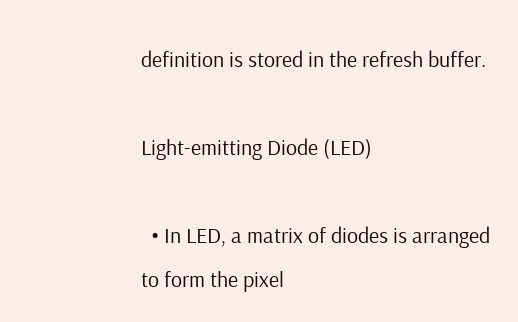definition is stored in the refresh buffer.

Light-emitting Diode (LED)

  • In LED, a matrix of diodes is arranged to form the pixel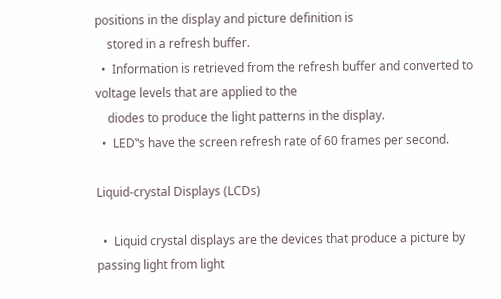positions in the display and picture definition is
    stored in a refresh buffer.
  •  Information is retrieved from the refresh buffer and converted to voltage levels that are applied to the
    diodes to produce the light patterns in the display.
  •  LED‟s have the screen refresh rate of 60 frames per second.

Liquid-crystal Displays (LCDs)

  •  Liquid crystal displays are the devices that produce a picture by passing light from light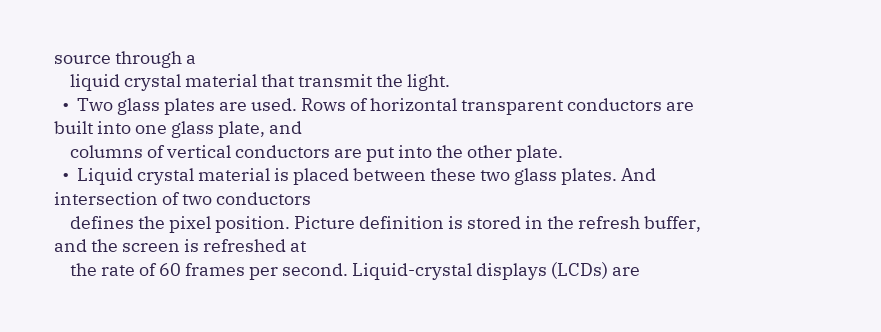source through a
    liquid crystal material that transmit the light.
  •  Two glass plates are used. Rows of horizontal transparent conductors are built into one glass plate, and
    columns of vertical conductors are put into the other plate.
  •  Liquid crystal material is placed between these two glass plates. And intersection of two conductors
    defines the pixel position. Picture definition is stored in the refresh buffer, and the screen is refreshed at
    the rate of 60 frames per second. Liquid-crystal displays (LCDs) are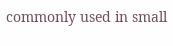commonly used in small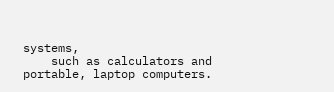systems,
    such as calculators and portable, laptop computers.